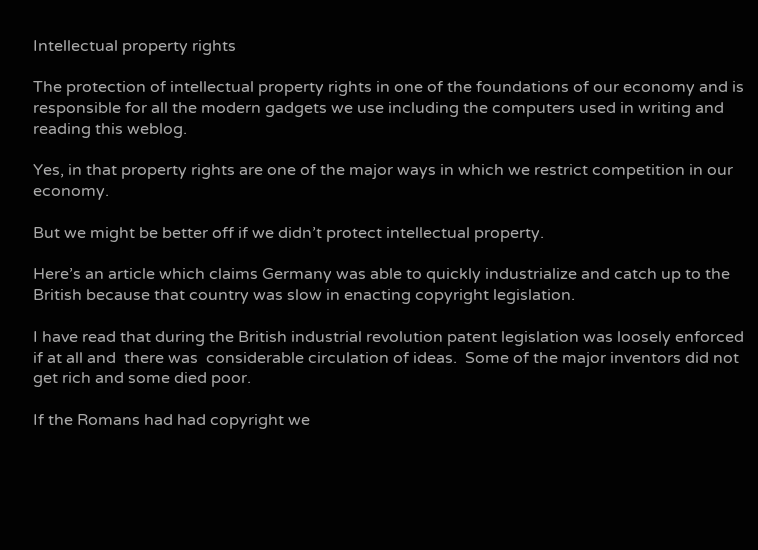Intellectual property rights

The protection of intellectual property rights in one of the foundations of our economy and is responsible for all the modern gadgets we use including the computers used in writing and reading this weblog.

Yes, in that property rights are one of the major ways in which we restrict competition in our economy.

But we might be better off if we didn’t protect intellectual property.

Here’s an article which claims Germany was able to quickly industrialize and catch up to the British because that country was slow in enacting copyright legislation.

I have read that during the British industrial revolution patent legislation was loosely enforced if at all and  there was  considerable circulation of ideas.  Some of the major inventors did not get rich and some died poor.

If the Romans had had copyright we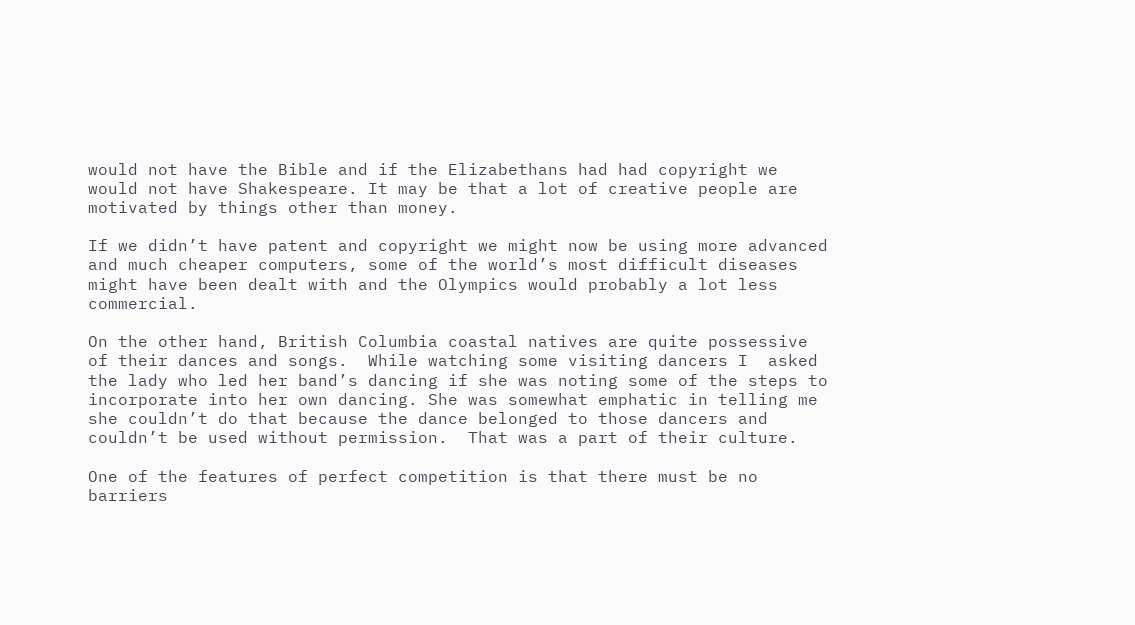would not have the Bible and if the Elizabethans had had copyright we would not have Shakespeare. It may be that a lot of creative people are motivated by things other than money.

If we didn’t have patent and copyright we might now be using more advanced and much cheaper computers, some of the world’s most difficult diseases might have been dealt with and the Olympics would probably a lot less commercial.

On the other hand, British Columbia coastal natives are quite possessive of their dances and songs.  While watching some visiting dancers I  asked the lady who led her band’s dancing if she was noting some of the steps to incorporate into her own dancing. She was somewhat emphatic in telling me she couldn’t do that because the dance belonged to those dancers and couldn’t be used without permission.  That was a part of their culture.

One of the features of perfect competition is that there must be no barriers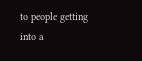to people getting into a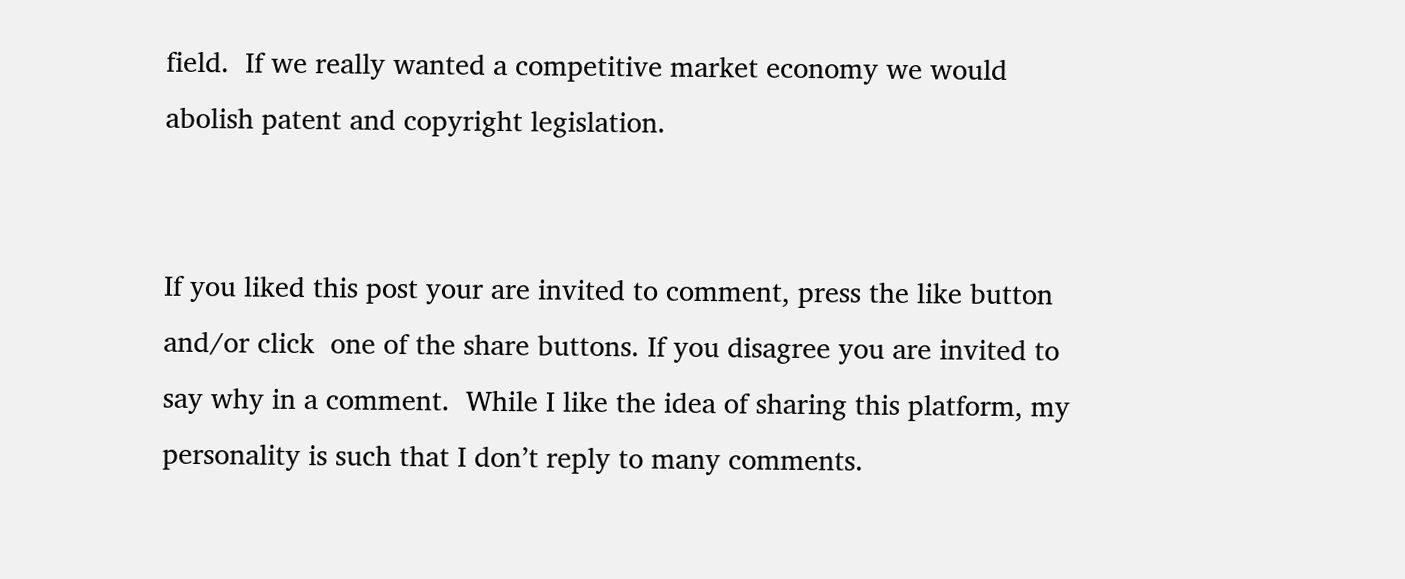field.  If we really wanted a competitive market economy we would abolish patent and copyright legislation.


If you liked this post your are invited to comment, press the like button and/or click  one of the share buttons. If you disagree you are invited to say why in a comment.  While I like the idea of sharing this platform, my personality is such that I don’t reply to many comments.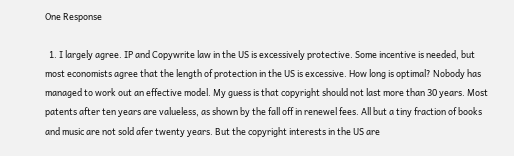One Response

  1. I largely agree. IP and Copywrite law in the US is excessively protective. Some incentive is needed, but most economists agree that the length of protection in the US is excessive. How long is optimal? Nobody has managed to work out an effective model. My guess is that copyright should not last more than 30 years. Most patents after ten years are valueless, as shown by the fall off in renewel fees. All but a tiny fraction of books and music are not sold afer twenty years. But the copyright interests in the US are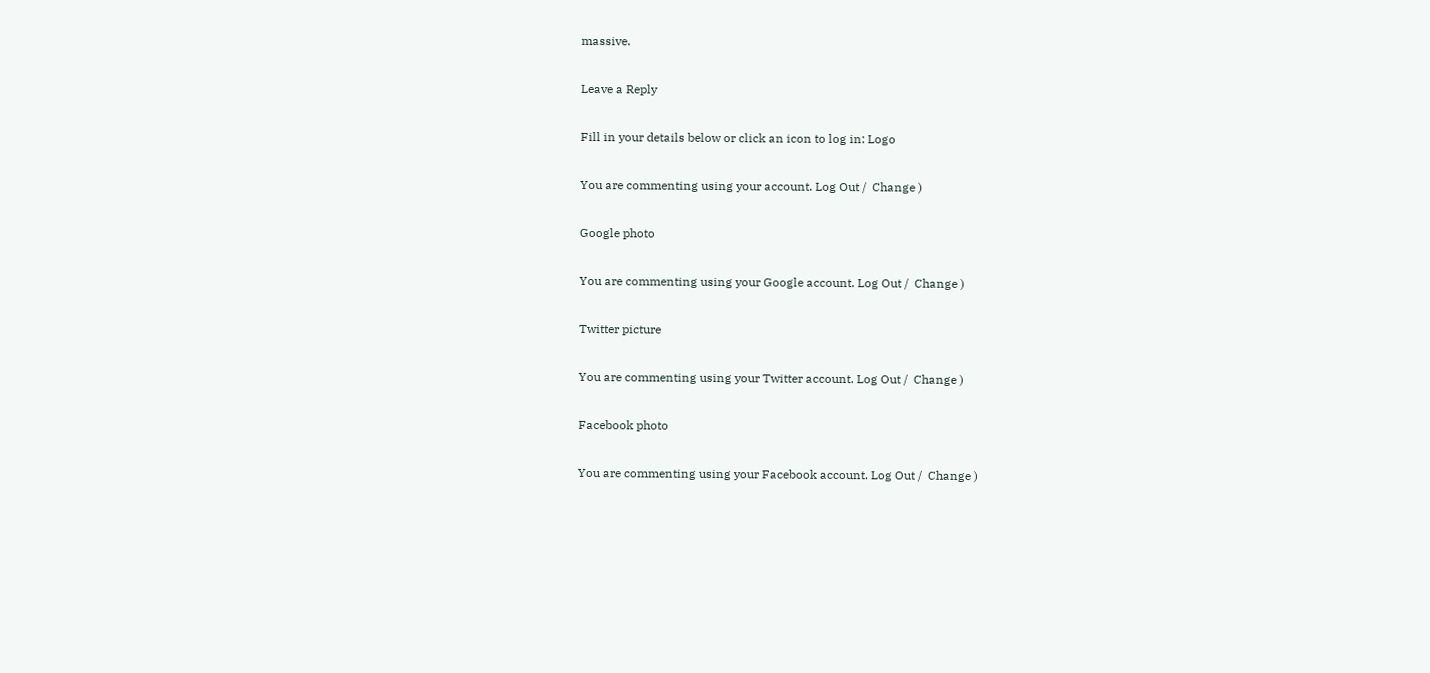massive.

Leave a Reply

Fill in your details below or click an icon to log in: Logo

You are commenting using your account. Log Out /  Change )

Google photo

You are commenting using your Google account. Log Out /  Change )

Twitter picture

You are commenting using your Twitter account. Log Out /  Change )

Facebook photo

You are commenting using your Facebook account. Log Out /  Change )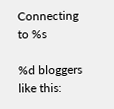Connecting to %s

%d bloggers like this: